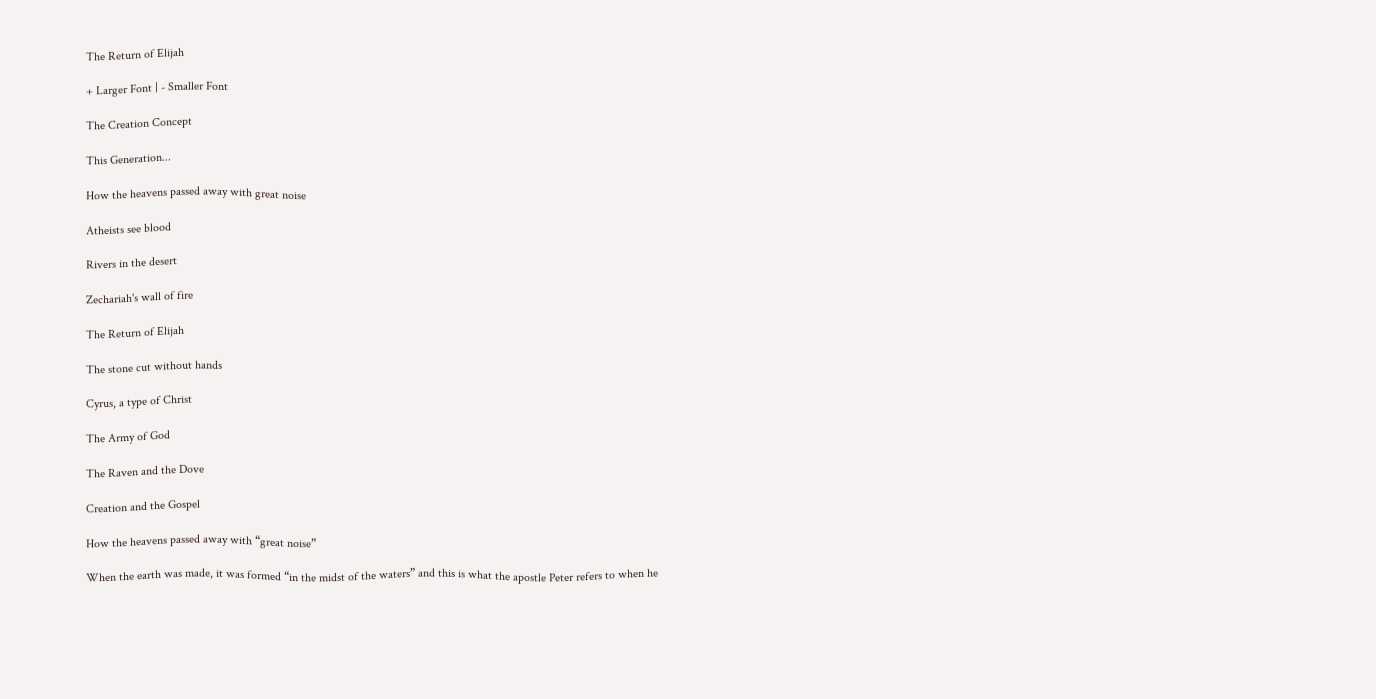The Return of Elijah

+ Larger Font | - Smaller Font

The Creation Concept

This Generation...

How the heavens passed away with great noise

Atheists see blood

Rivers in the desert

Zechariah's wall of fire

The Return of Elijah

The stone cut without hands

Cyrus, a type of Christ

The Army of God

The Raven and the Dove

Creation and the Gospel

How the heavens passed away with “great noise”

When the earth was made, it was formed “in the midst of the waters” and this is what the apostle Peter refers to when he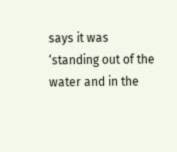says it was ‘standing out of the water and in the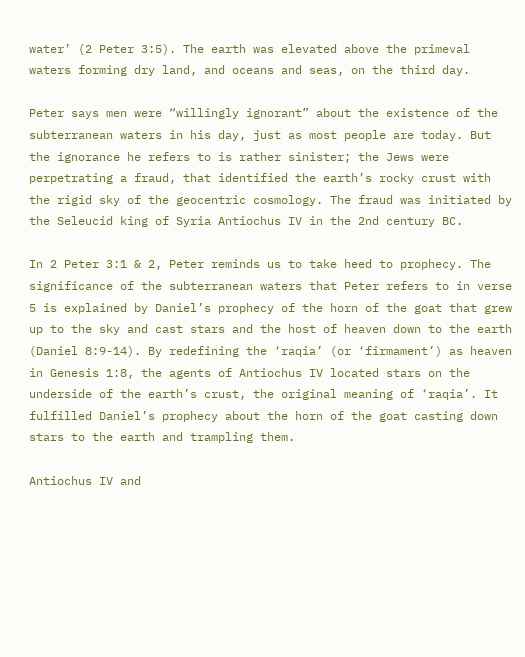water’ (2 Peter 3:5). The earth was elevated above the primeval waters forming dry land, and oceans and seas, on the third day.

Peter says men were “willingly ignorant” about the existence of the subterranean waters in his day, just as most people are today. But the ignorance he refers to is rather sinister; the Jews were perpetrating a fraud, that identified the earth’s rocky crust with the rigid sky of the geocentric cosmology. The fraud was initiated by the Seleucid king of Syria Antiochus IV in the 2nd century BC.

In 2 Peter 3:1 & 2, Peter reminds us to take heed to prophecy. The significance of the subterranean waters that Peter refers to in verse 5 is explained by Daniel’s prophecy of the horn of the goat that grew up to the sky and cast stars and the host of heaven down to the earth (Daniel 8:9-14). By redefining the ‘raqia’ (or ‘firmament’) as heaven in Genesis 1:8, the agents of Antiochus IV located stars on the underside of the earth’s crust, the original meaning of ‘raqia’. It fulfilled Daniel’s prophecy about the horn of the goat casting down stars to the earth and trampling them.

Antiochus IV and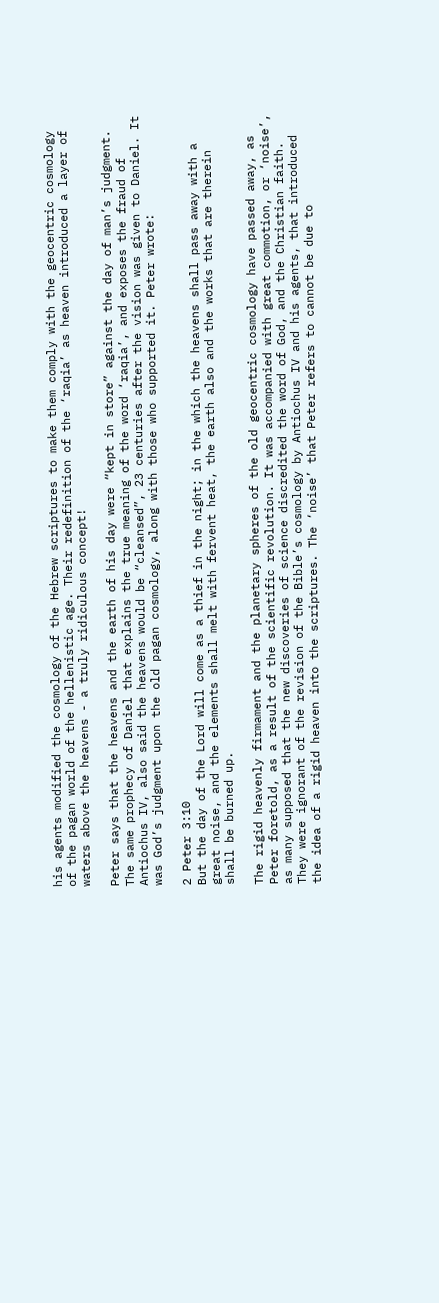his agents modified the cosmology of the Hebrew scriptures to make them comply with the geocentric cosmology of the pagan world of the hellenistic age. Their redefinition of the ‘raqia’ as heaven introduced a layer of waters above the heavens - a truly ridiculous concept!

Peter says that the heavens and the earth of his day were “kept in store” against the day of man’s judgment. The same prophecy of Daniel that explains the true meaning of the word ‘raqia’, and exposes the fraud of Antiochus IV, also said the heavens would be “cleansed”, 23 centuries after the vision was given to Daniel. It was God’s judgment upon the old pagan cosmology, along with those who supported it. Peter wrote:

2 Peter 3:10
But the day of the Lord will come as a thief in the night; in the which the heavens shall pass away with a great noise, and the elements shall melt with fervent heat, the earth also and the works that are therein shall be burned up.

The rigid heavenly firmament and the planetary spheres of the old geocentric cosmology have passed away, as Peter foretold, as a result of the scientific revolution. It was accompanied with great commotion, or ‘noise’, as many supposed that the new discoveries of science discredited the word of God, and the Christian faith. They were ignorant of the revision of the Bible’s cosmology by Antiochus IV and his agents, that introduced the idea of a rigid heaven into the scriptures. The ‘noise’ that Peter refers to cannot be due to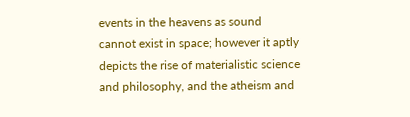events in the heavens as sound cannot exist in space; however it aptly depicts the rise of materialistic science and philosophy, and the atheism and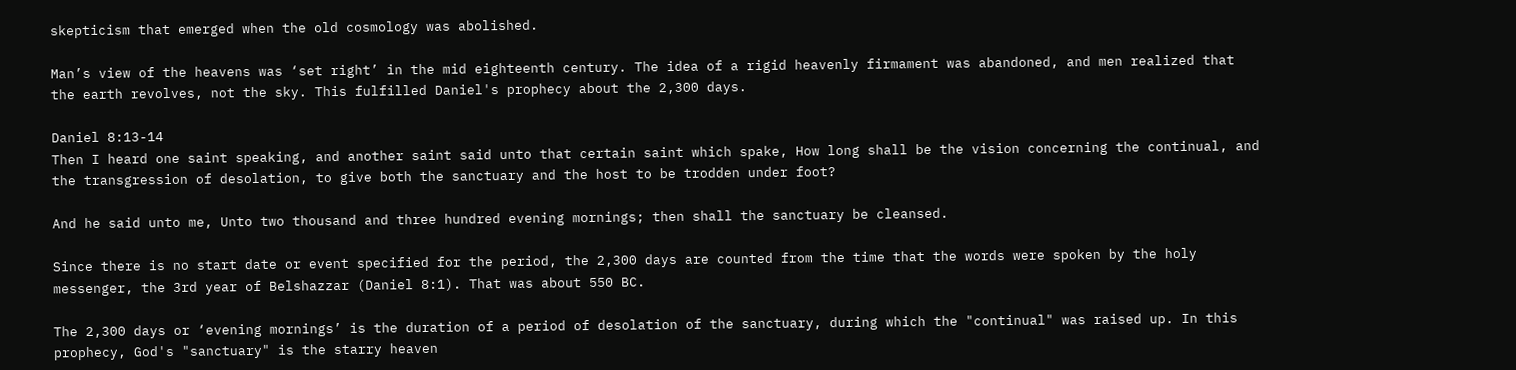skepticism that emerged when the old cosmology was abolished.

Man’s view of the heavens was ‘set right’ in the mid eighteenth century. The idea of a rigid heavenly firmament was abandoned, and men realized that the earth revolves, not the sky. This fulfilled Daniel's prophecy about the 2,300 days.

Daniel 8:13-14
Then I heard one saint speaking, and another saint said unto that certain saint which spake, How long shall be the vision concerning the continual, and the transgression of desolation, to give both the sanctuary and the host to be trodden under foot?

And he said unto me, Unto two thousand and three hundred evening mornings; then shall the sanctuary be cleansed.

Since there is no start date or event specified for the period, the 2,300 days are counted from the time that the words were spoken by the holy messenger, the 3rd year of Belshazzar (Daniel 8:1). That was about 550 BC.

The 2,300 days or ‘evening mornings’ is the duration of a period of desolation of the sanctuary, during which the "continual" was raised up. In this prophecy, God's "sanctuary" is the starry heaven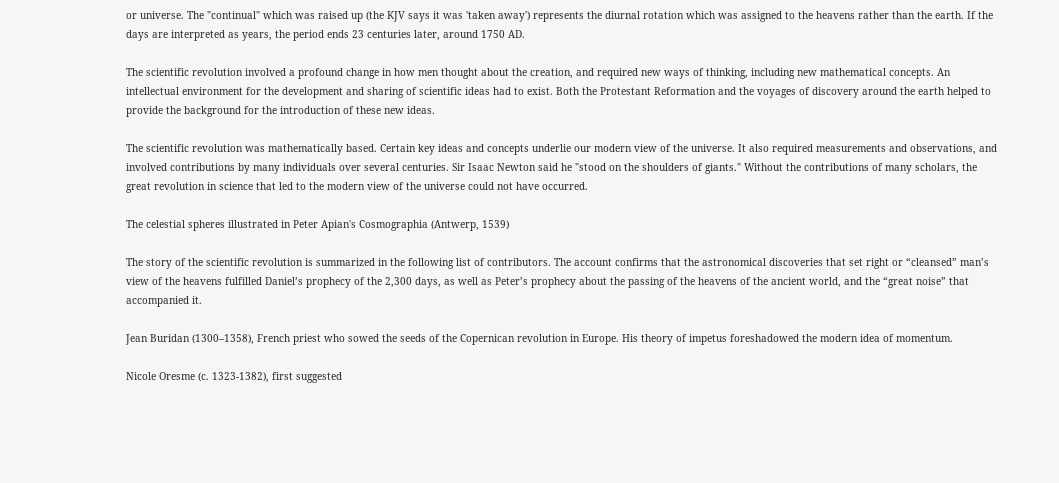or universe. The "continual" which was raised up (the KJV says it was 'taken away') represents the diurnal rotation which was assigned to the heavens rather than the earth. If the days are interpreted as years, the period ends 23 centuries later, around 1750 AD.

The scientific revolution involved a profound change in how men thought about the creation, and required new ways of thinking, including new mathematical concepts. An intellectual environment for the development and sharing of scientific ideas had to exist. Both the Protestant Reformation and the voyages of discovery around the earth helped to provide the background for the introduction of these new ideas.

The scientific revolution was mathematically based. Certain key ideas and concepts underlie our modern view of the universe. It also required measurements and observations, and involved contributions by many individuals over several centuries. Sir Isaac Newton said he "stood on the shoulders of giants." Without the contributions of many scholars, the great revolution in science that led to the modern view of the universe could not have occurred.

The celestial spheres illustrated in Peter Apian's Cosmographia (Antwerp, 1539)

The story of the scientific revolution is summarized in the following list of contributors. The account confirms that the astronomical discoveries that set right or “cleansed” man’s view of the heavens fulfilled Daniel’s prophecy of the 2,300 days, as well as Peter’s prophecy about the passing of the heavens of the ancient world, and the “great noise” that accompanied it.

Jean Buridan (1300–1358), French priest who sowed the seeds of the Copernican revolution in Europe. His theory of impetus foreshadowed the modern idea of momentum.

Nicole Oresme (c. 1323-1382), first suggested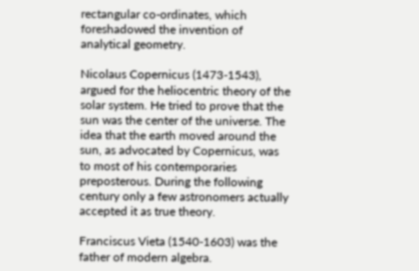rectangular co-ordinates, which foreshadowed the invention of analytical geometry.

Nicolaus Copernicus (1473-1543), argued for the heliocentric theory of the solar system. He tried to prove that the sun was the center of the universe. The idea that the earth moved around the sun, as advocated by Copernicus, was to most of his contemporaries preposterous. During the following century only a few astronomers actually accepted it as true theory.

Franciscus Vieta (1540-1603) was the father of modern algebra.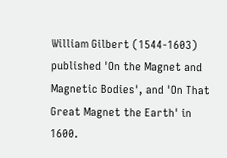William Gilbert (1544-1603) published 'On the Magnet and Magnetic Bodies', and 'On That Great Magnet the Earth' in 1600.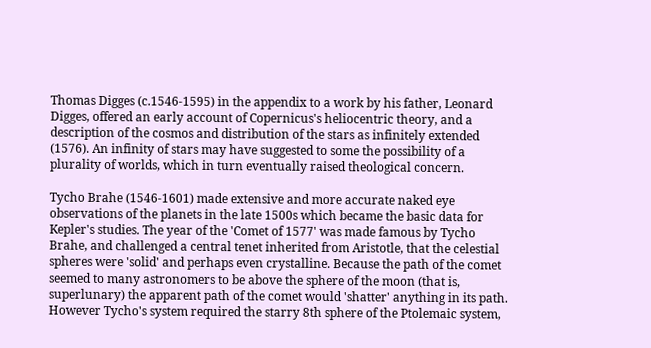Thomas Digges (c.1546-1595) in the appendix to a work by his father, Leonard Digges, offered an early account of Copernicus's heliocentric theory, and a description of the cosmos and distribution of the stars as infinitely extended (1576). An infinity of stars may have suggested to some the possibility of a plurality of worlds, which in turn eventually raised theological concern.

Tycho Brahe (1546-1601) made extensive and more accurate naked eye observations of the planets in the late 1500s which became the basic data for Kepler's studies. The year of the 'Comet of 1577' was made famous by Tycho Brahe, and challenged a central tenet inherited from Aristotle, that the celestial spheres were 'solid' and perhaps even crystalline. Because the path of the comet seemed to many astronomers to be above the sphere of the moon (that is, superlunary) the apparent path of the comet would 'shatter' anything in its path. However Tycho's system required the starry 8th sphere of the Ptolemaic system,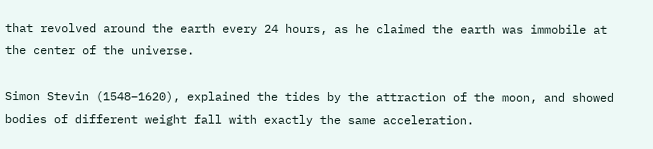that revolved around the earth every 24 hours, as he claimed the earth was immobile at the center of the universe.

Simon Stevin (1548–1620), explained the tides by the attraction of the moon, and showed bodies of different weight fall with exactly the same acceleration.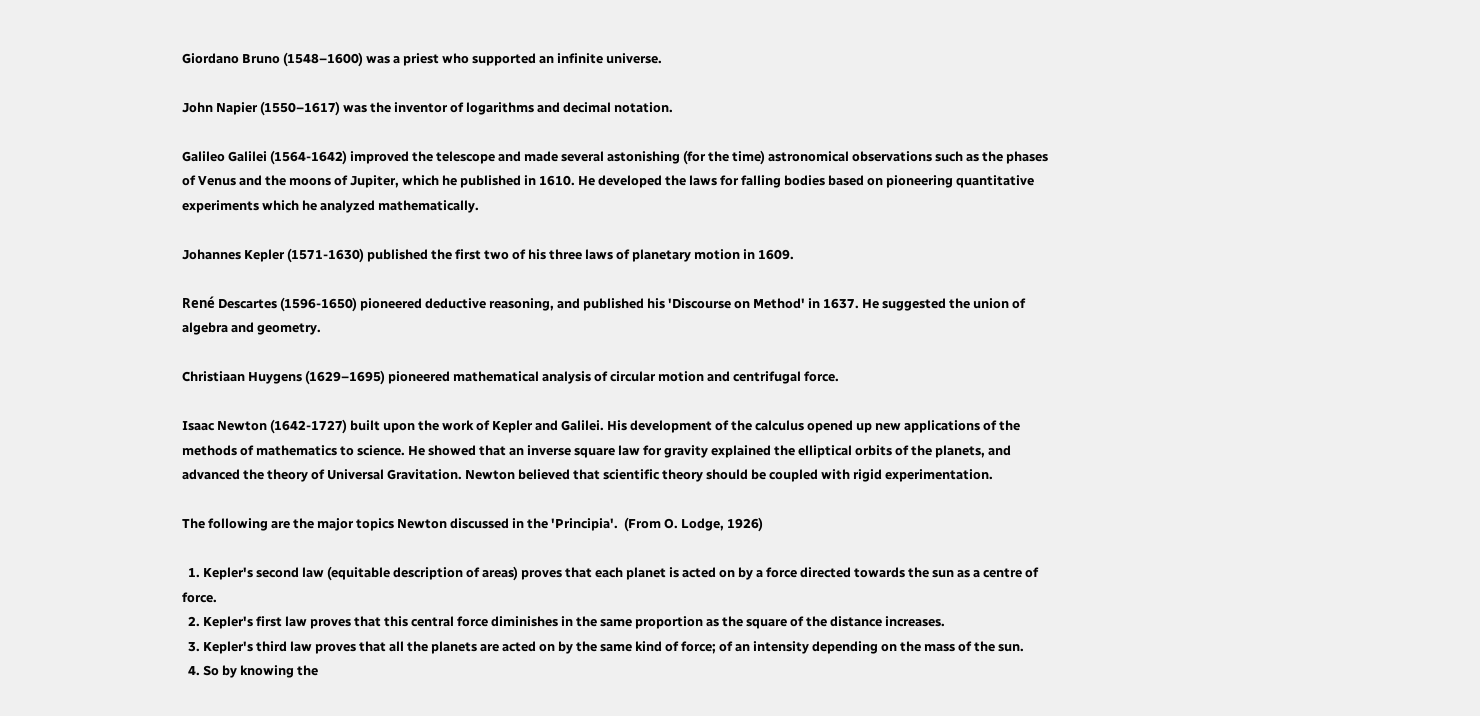Giordano Bruno (1548–1600) was a priest who supported an infinite universe.

John Napier (1550–1617) was the inventor of logarithms and decimal notation.

Galileo Galilei (1564-1642) improved the telescope and made several astonishing (for the time) astronomical observations such as the phases of Venus and the moons of Jupiter, which he published in 1610. He developed the laws for falling bodies based on pioneering quantitative experiments which he analyzed mathematically.

Johannes Kepler (1571-1630) published the first two of his three laws of planetary motion in 1609.

René Descartes (1596-1650) pioneered deductive reasoning, and published his 'Discourse on Method' in 1637. He suggested the union of algebra and geometry.

Christiaan Huygens (1629–1695) pioneered mathematical analysis of circular motion and centrifugal force.

Isaac Newton (1642-1727) built upon the work of Kepler and Galilei. His development of the calculus opened up new applications of the methods of mathematics to science. He showed that an inverse square law for gravity explained the elliptical orbits of the planets, and advanced the theory of Universal Gravitation. Newton believed that scientific theory should be coupled with rigid experimentation.

The following are the major topics Newton discussed in the 'Principia'.  (From O. Lodge, 1926)

  1. Kepler's second law (equitable description of areas) proves that each planet is acted on by a force directed towards the sun as a centre of force.
  2. Kepler's first law proves that this central force diminishes in the same proportion as the square of the distance increases.
  3. Kepler's third law proves that all the planets are acted on by the same kind of force; of an intensity depending on the mass of the sun.
  4. So by knowing the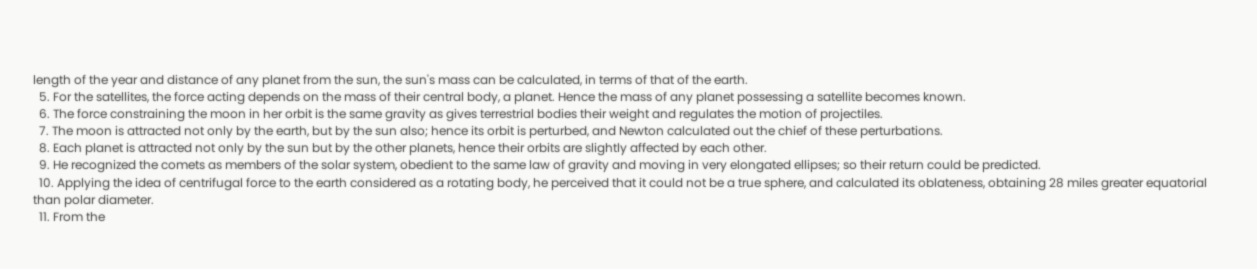length of the year and distance of any planet from the sun, the sun's mass can be calculated, in terms of that of the earth.
  5. For the satellites, the force acting depends on the mass of their central body, a planet. Hence the mass of any planet possessing a satellite becomes known.
  6. The force constraining the moon in her orbit is the same gravity as gives terrestrial bodies their weight and regulates the motion of projectiles.
  7. The moon is attracted not only by the earth, but by the sun also; hence its orbit is perturbed, and Newton calculated out the chief of these perturbations.
  8. Each planet is attracted not only by the sun but by the other planets, hence their orbits are slightly affected by each other.
  9. He recognized the comets as members of the solar system, obedient to the same law of gravity and moving in very elongated ellipses; so their return could be predicted.
  10. Applying the idea of centrifugal force to the earth considered as a rotating body, he perceived that it could not be a true sphere, and calculated its oblateness, obtaining 28 miles greater equatorial than polar diameter.
  11. From the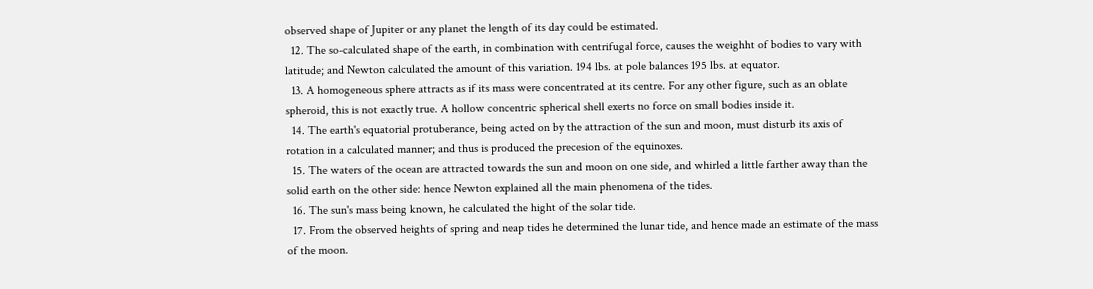observed shape of Jupiter or any planet the length of its day could be estimated.
  12. The so-calculated shape of the earth, in combination with centrifugal force, causes the weighht of bodies to vary with latitude; and Newton calculated the amount of this variation. 194 lbs. at pole balances 195 lbs. at equator.
  13. A homogeneous sphere attracts as if its mass were concentrated at its centre. For any other figure, such as an oblate spheroid, this is not exactly true. A hollow concentric spherical shell exerts no force on small bodies inside it.
  14. The earth's equatorial protuberance, being acted on by the attraction of the sun and moon, must disturb its axis of rotation in a calculated manner; and thus is produced the precesion of the equinoxes.
  15. The waters of the ocean are attracted towards the sun and moon on one side, and whirled a little farther away than the solid earth on the other side: hence Newton explained all the main phenomena of the tides.
  16. The sun's mass being known, he calculated the hight of the solar tide.
  17. From the observed heights of spring and neap tides he determined the lunar tide, and hence made an estimate of the mass of the moon.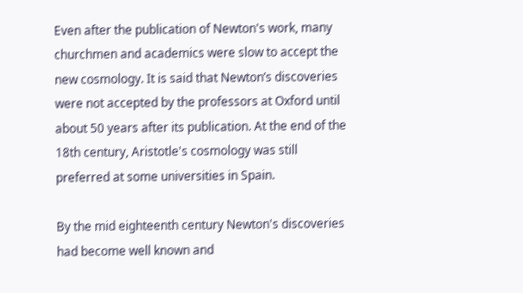Even after the publication of Newton's work, many churchmen and academics were slow to accept the new cosmology. It is said that Newton’s discoveries were not accepted by the professors at Oxford until about 50 years after its publication. At the end of the 18th century, Aristotle's cosmology was still preferred at some universities in Spain.

By the mid eighteenth century Newton's discoveries had become well known and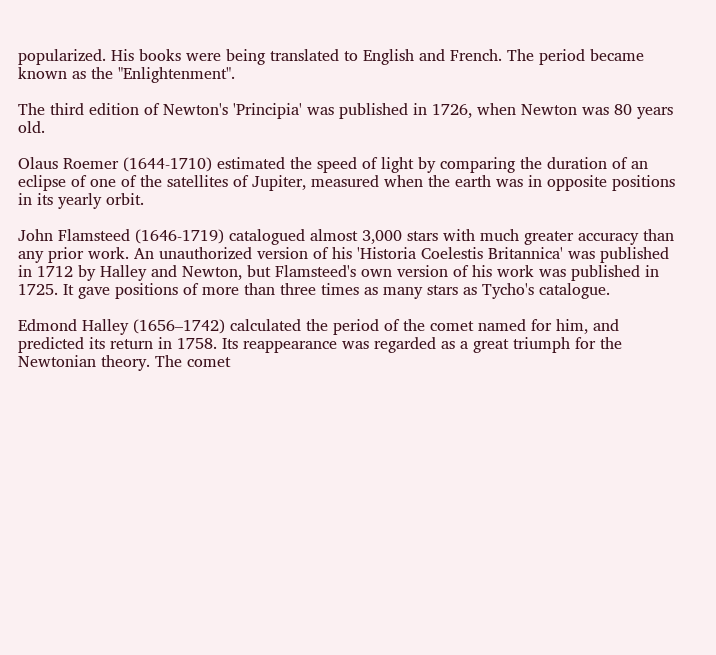popularized. His books were being translated to English and French. The period became known as the "Enlightenment".

The third edition of Newton's 'Principia' was published in 1726, when Newton was 80 years old.

Olaus Roemer (1644-1710) estimated the speed of light by comparing the duration of an eclipse of one of the satellites of Jupiter, measured when the earth was in opposite positions in its yearly orbit.

John Flamsteed (1646-1719) catalogued almost 3,000 stars with much greater accuracy than any prior work. An unauthorized version of his 'Historia Coelestis Britannica' was published in 1712 by Halley and Newton, but Flamsteed's own version of his work was published in 1725. It gave positions of more than three times as many stars as Tycho's catalogue.

Edmond Halley (1656–1742) calculated the period of the comet named for him, and predicted its return in 1758. Its reappearance was regarded as a great triumph for the Newtonian theory. The comet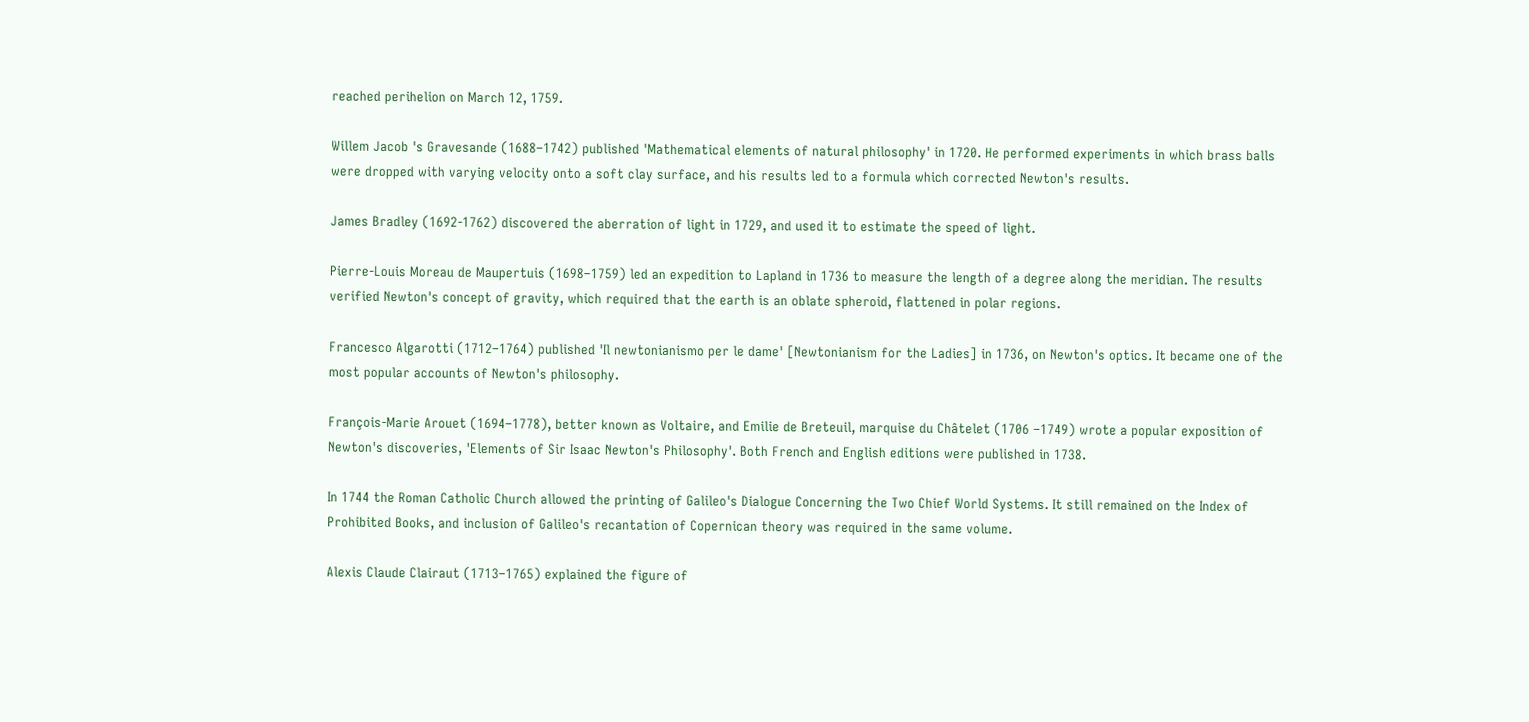reached perihelion on March 12, 1759.

Willem Jacob 's Gravesande (1688–1742) published 'Mathematical elements of natural philosophy' in 1720. He performed experiments in which brass balls were dropped with varying velocity onto a soft clay surface, and his results led to a formula which corrected Newton's results.

James Bradley (1692-1762) discovered the aberration of light in 1729, and used it to estimate the speed of light.

Pierre-Louis Moreau de Maupertuis (1698–1759) led an expedition to Lapland in 1736 to measure the length of a degree along the meridian. The results verified Newton's concept of gravity, which required that the earth is an oblate spheroid, flattened in polar regions.

Francesco Algarotti (1712–1764) published 'Il newtonianismo per le dame' [Newtonianism for the Ladies] in 1736, on Newton's optics. It became one of the most popular accounts of Newton's philosophy.

François-Marie Arouet (1694–1778), better known as Voltaire, and Emilie de Breteuil, marquise du Châtelet (1706 –1749) wrote a popular exposition of Newton's discoveries, 'Elements of Sir Isaac Newton's Philosophy'. Both French and English editions were published in 1738.

In 1744 the Roman Catholic Church allowed the printing of Galileo's Dialogue Concerning the Two Chief World Systems. It still remained on the Index of Prohibited Books, and inclusion of Galileo's recantation of Copernican theory was required in the same volume.

Alexis Claude Clairaut (1713–1765) explained the figure of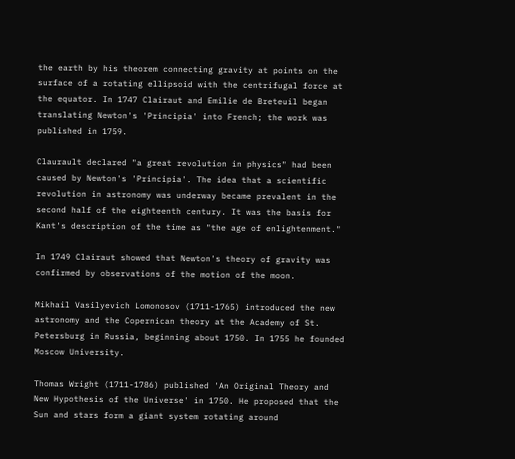the earth by his theorem connecting gravity at points on the surface of a rotating ellipsoid with the centrifugal force at the equator. In 1747 Clairaut and Emilie de Breteuil began translating Newton's 'Principia' into French; the work was published in 1759.

Claurault declared "a great revolution in physics" had been caused by Newton's 'Principia'. The idea that a scientific revolution in astronomy was underway became prevalent in the second half of the eighteenth century. It was the basis for Kant's description of the time as "the age of enlightenment."

In 1749 Clairaut showed that Newton's theory of gravity was confirmed by observations of the motion of the moon.

Mikhail Vasilyevich Lomonosov (1711-1765) introduced the new astronomy and the Copernican theory at the Academy of St. Petersburg in Russia, beginning about 1750. In 1755 he founded Moscow University.

Thomas Wright (1711-1786) published 'An Original Theory and New Hypothesis of the Universe' in 1750. He proposed that the Sun and stars form a giant system rotating around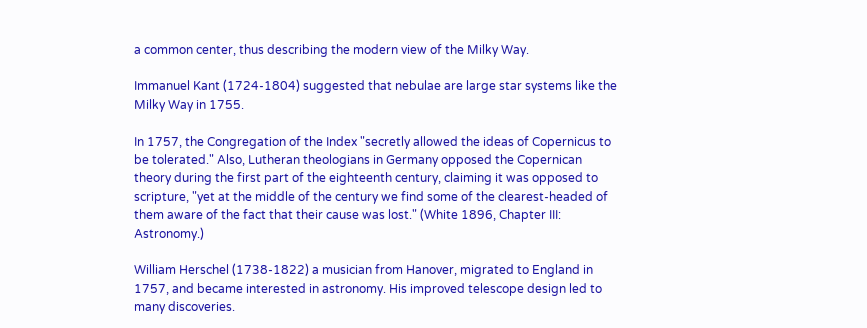a common center, thus describing the modern view of the Milky Way.

Immanuel Kant (1724-1804) suggested that nebulae are large star systems like the Milky Way in 1755.

In 1757, the Congregation of the Index "secretly allowed the ideas of Copernicus to be tolerated." Also, Lutheran theologians in Germany opposed the Copernican theory during the first part of the eighteenth century, claiming it was opposed to scripture, "yet at the middle of the century we find some of the clearest-headed of them aware of the fact that their cause was lost." (White 1896, Chapter III: Astronomy.)

William Herschel (1738-1822) a musician from Hanover, migrated to England in 1757, and became interested in astronomy. His improved telescope design led to many discoveries.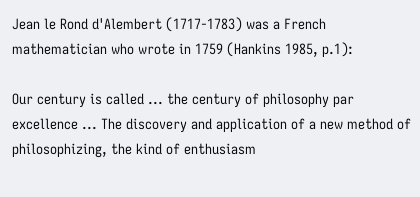Jean le Rond d'Alembert (1717-1783) was a French mathematician who wrote in 1759 (Hankins 1985, p.1):

Our century is called ... the century of philosophy par excellence ... The discovery and application of a new method of philosophizing, the kind of enthusiasm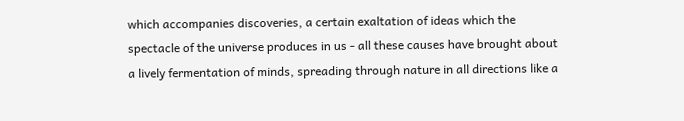which accompanies discoveries, a certain exaltation of ideas which the spectacle of the universe produces in us - all these causes have brought about a lively fermentation of minds, spreading through nature in all directions like a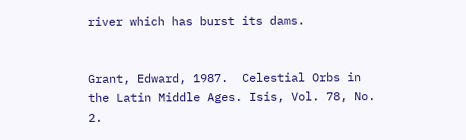river which has burst its dams.


Grant, Edward, 1987.  Celestial Orbs in the Latin Middle Ages. Isis, Vol. 78, No. 2.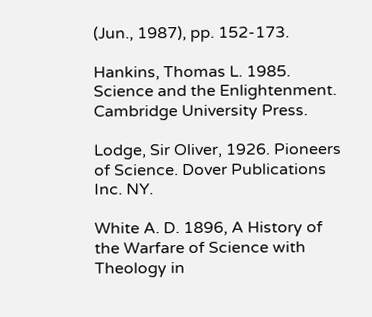(Jun., 1987), pp. 152-173.

Hankins, Thomas L. 1985. Science and the Enlightenment. Cambridge University Press.

Lodge, Sir Oliver, 1926. Pioneers of Science. Dover Publications Inc. NY.

White A. D. 1896, A History of the Warfare of Science with Theology in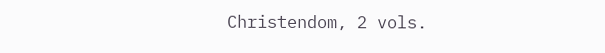Christendom, 2 vols.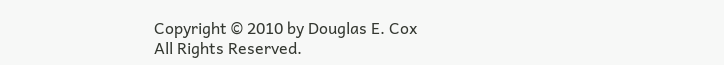Copyright © 2010 by Douglas E. Cox
All Rights Reserved.